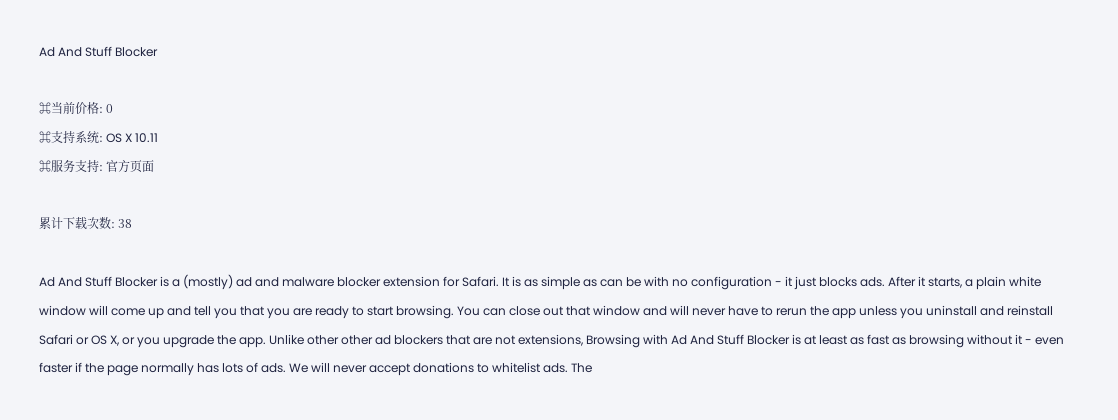Ad And Stuff Blocker

⌘当前价格: 0
⌘支持系统: OS X 10.11
⌘服务支持: 官方页面

累计下载次数: 38

Ad And Stuff Blocker is a (mostly) ad and malware blocker extension for Safari. It is as simple as can be with no configuration - it just blocks ads. After it starts, a plain white window will come up and tell you that you are ready to start browsing. You can close out that window and will never have to rerun the app unless you uninstall and reinstall Safari or OS X, or you upgrade the app. Unlike other other ad blockers that are not extensions, Browsing with Ad And Stuff Blocker is at least as fast as browsing without it - even faster if the page normally has lots of ads. We will never accept donations to whitelist ads. The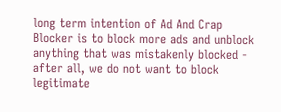long term intention of Ad And Crap Blocker is to block more ads and unblock anything that was mistakenly blocked - after all, we do not want to block legitimate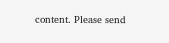content. Please send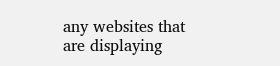any websites that are displaying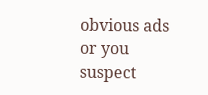obvious ads or you suspect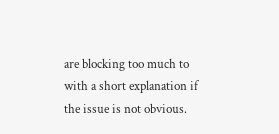are blocking too much to with a short explanation if the issue is not obvious.